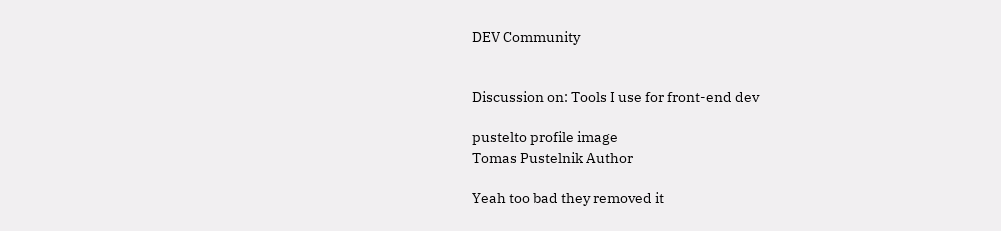DEV Community


Discussion on: Tools I use for front-end dev

pustelto profile image
Tomas Pustelnik Author

Yeah too bad they removed it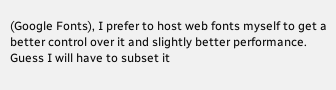(Google Fonts), I prefer to host web fonts myself to get a better control over it and slightly better performance. Guess I will have to subset it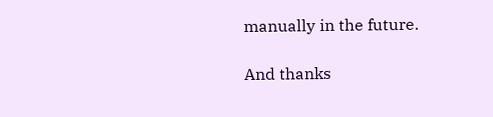manually in the future.

And thanks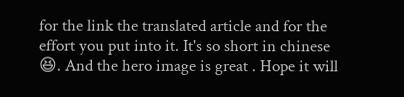for the link the translated article and for the effort you put into it. It's so short in chinese 😆. And the hero image is great . Hope it will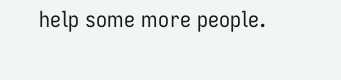help some more people.